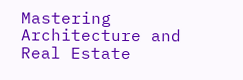Mastering Architecture and Real Estate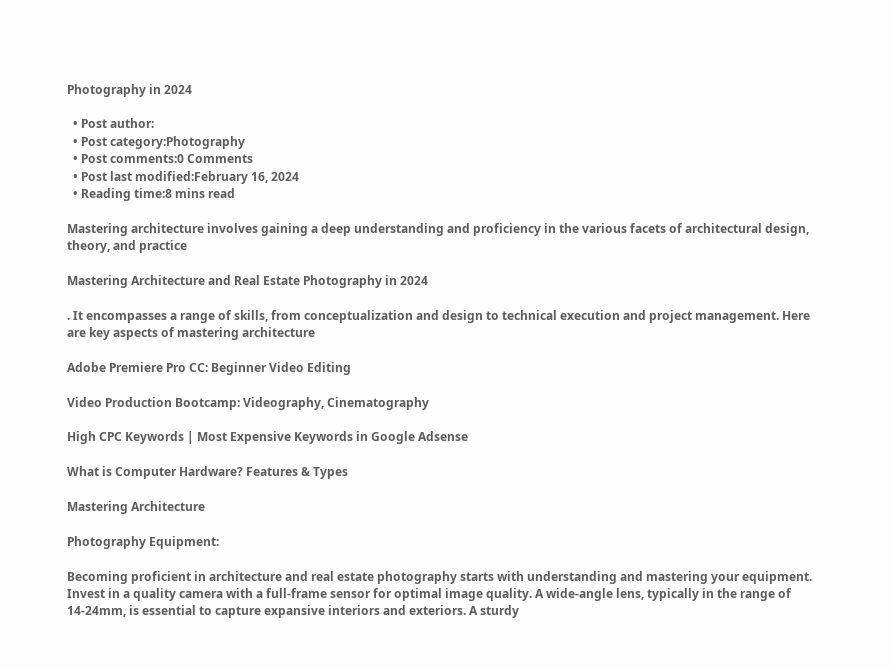Photography in 2024

  • Post author:
  • Post category:Photography
  • Post comments:0 Comments
  • Post last modified:February 16, 2024
  • Reading time:8 mins read

Mastering architecture involves gaining a deep understanding and proficiency in the various facets of architectural design, theory, and practice

Mastering Architecture and Real Estate Photography in 2024

. It encompasses a range of skills, from conceptualization and design to technical execution and project management. Here are key aspects of mastering architecture

Adobe Premiere Pro CC: Beginner Video Editing

Video Production Bootcamp: Videography, Cinematography

High CPC Keywords | Most Expensive Keywords in Google Adsense

What is Computer Hardware? Features & Types

Mastering Architecture

Photography Equipment:

Becoming proficient in architecture and real estate photography starts with understanding and mastering your equipment. Invest in a quality camera with a full-frame sensor for optimal image quality. A wide-angle lens, typically in the range of 14-24mm, is essential to capture expansive interiors and exteriors. A sturdy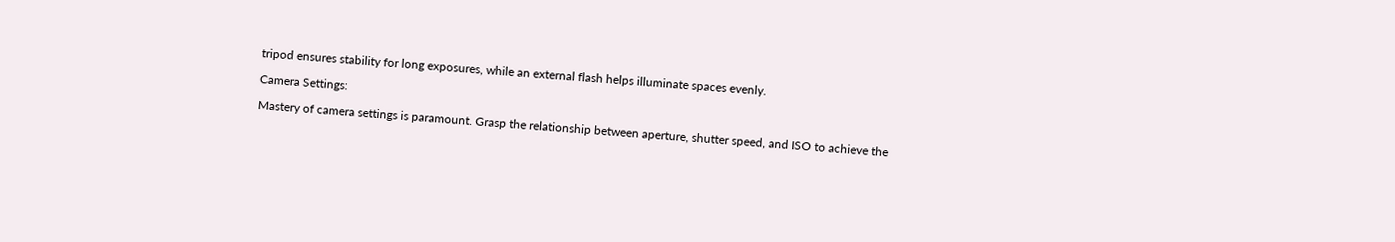tripod ensures stability for long exposures, while an external flash helps illuminate spaces evenly.

Camera Settings:

Mastery of camera settings is paramount. Grasp the relationship between aperture, shutter speed, and ISO to achieve the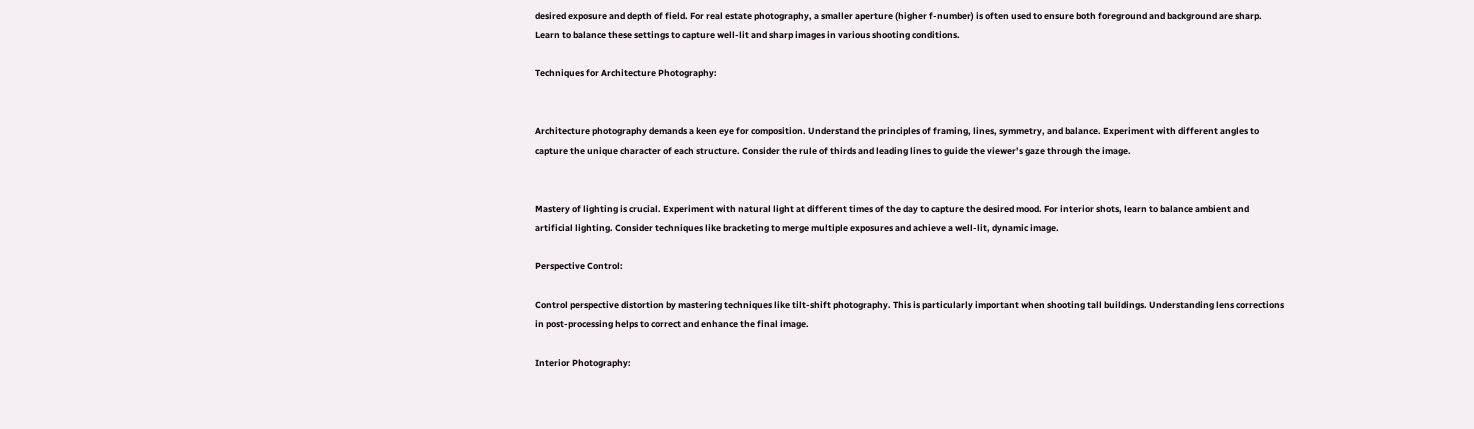desired exposure and depth of field. For real estate photography, a smaller aperture (higher f-number) is often used to ensure both foreground and background are sharp. Learn to balance these settings to capture well-lit and sharp images in various shooting conditions.

Techniques for Architecture Photography:


Architecture photography demands a keen eye for composition. Understand the principles of framing, lines, symmetry, and balance. Experiment with different angles to capture the unique character of each structure. Consider the rule of thirds and leading lines to guide the viewer’s gaze through the image.


Mastery of lighting is crucial. Experiment with natural light at different times of the day to capture the desired mood. For interior shots, learn to balance ambient and artificial lighting. Consider techniques like bracketing to merge multiple exposures and achieve a well-lit, dynamic image.

Perspective Control:

Control perspective distortion by mastering techniques like tilt-shift photography. This is particularly important when shooting tall buildings. Understanding lens corrections in post-processing helps to correct and enhance the final image.

Interior Photography: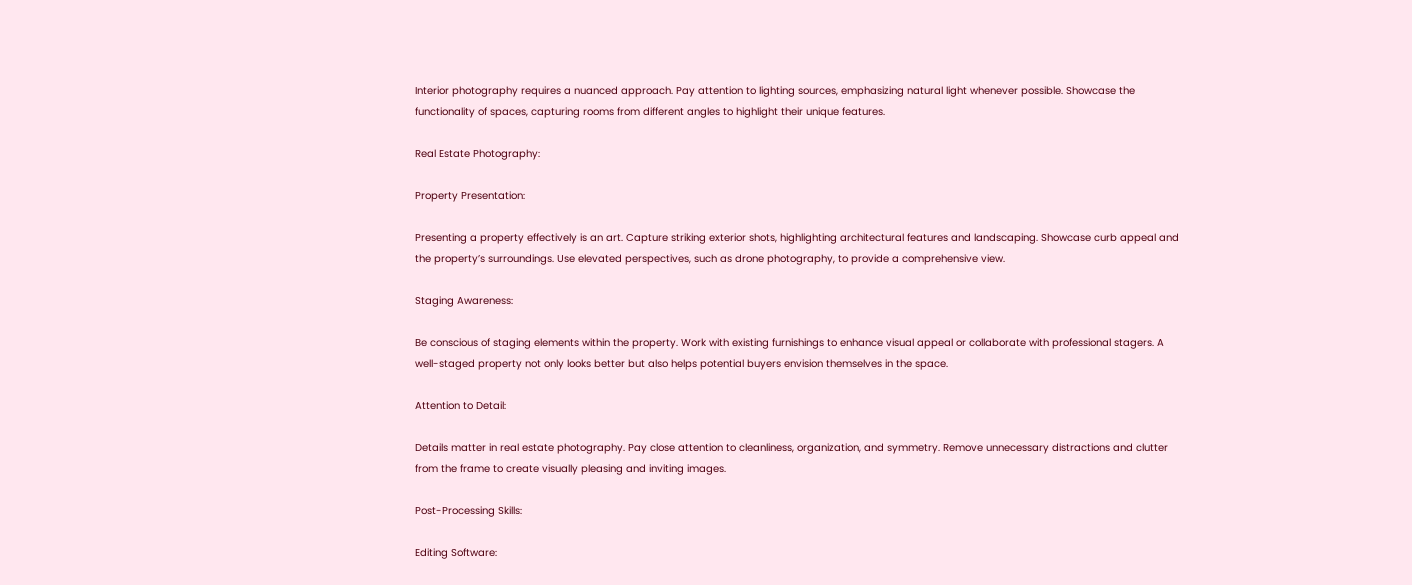Interior photography requires a nuanced approach. Pay attention to lighting sources, emphasizing natural light whenever possible. Showcase the functionality of spaces, capturing rooms from different angles to highlight their unique features.

Real Estate Photography:

Property Presentation:

Presenting a property effectively is an art. Capture striking exterior shots, highlighting architectural features and landscaping. Showcase curb appeal and the property’s surroundings. Use elevated perspectives, such as drone photography, to provide a comprehensive view.

Staging Awareness:

Be conscious of staging elements within the property. Work with existing furnishings to enhance visual appeal or collaborate with professional stagers. A well-staged property not only looks better but also helps potential buyers envision themselves in the space.

Attention to Detail:

Details matter in real estate photography. Pay close attention to cleanliness, organization, and symmetry. Remove unnecessary distractions and clutter from the frame to create visually pleasing and inviting images.

Post-Processing Skills:

Editing Software: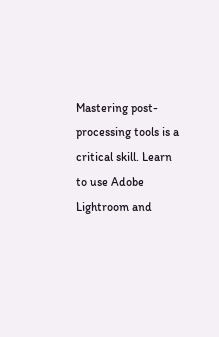Mastering post-processing tools is a critical skill. Learn to use Adobe Lightroom and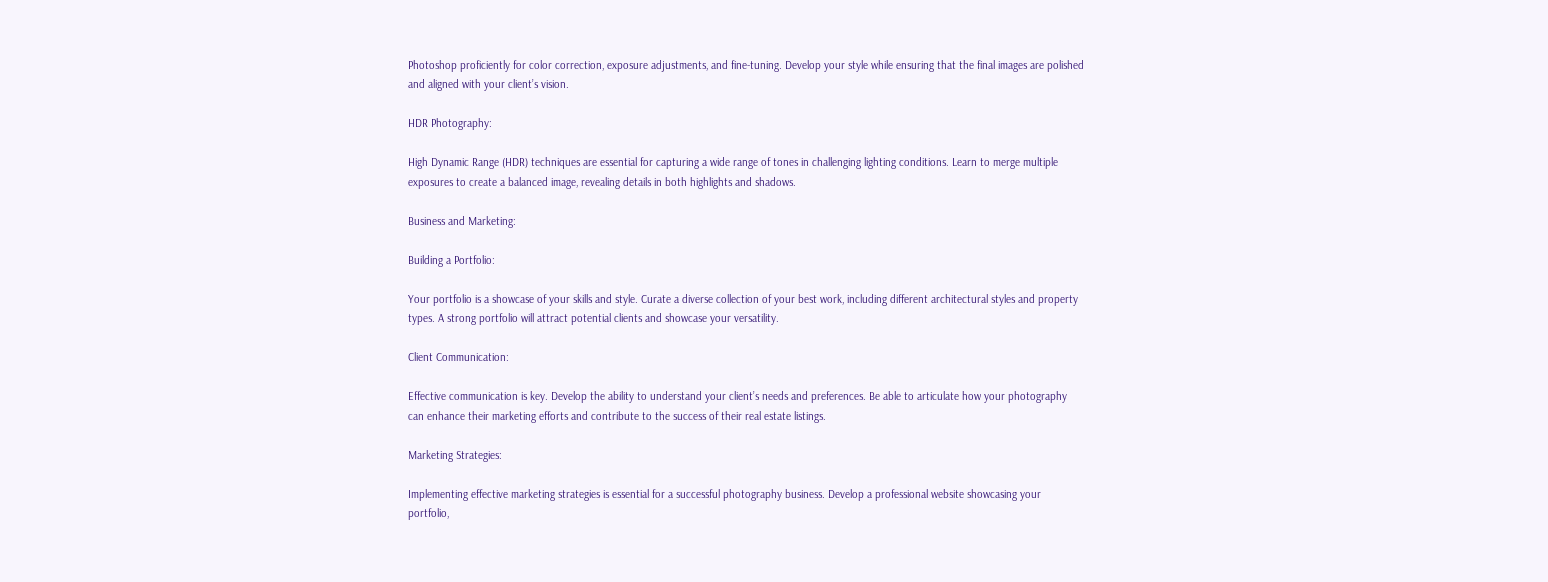Photoshop proficiently for color correction, exposure adjustments, and fine-tuning. Develop your style while ensuring that the final images are polished and aligned with your client’s vision.

HDR Photography:

High Dynamic Range (HDR) techniques are essential for capturing a wide range of tones in challenging lighting conditions. Learn to merge multiple exposures to create a balanced image, revealing details in both highlights and shadows.

Business and Marketing:

Building a Portfolio:

Your portfolio is a showcase of your skills and style. Curate a diverse collection of your best work, including different architectural styles and property types. A strong portfolio will attract potential clients and showcase your versatility.

Client Communication:

Effective communication is key. Develop the ability to understand your client’s needs and preferences. Be able to articulate how your photography can enhance their marketing efforts and contribute to the success of their real estate listings.

Marketing Strategies:

Implementing effective marketing strategies is essential for a successful photography business. Develop a professional website showcasing your portfolio,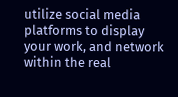utilize social media platforms to display your work, and network within the real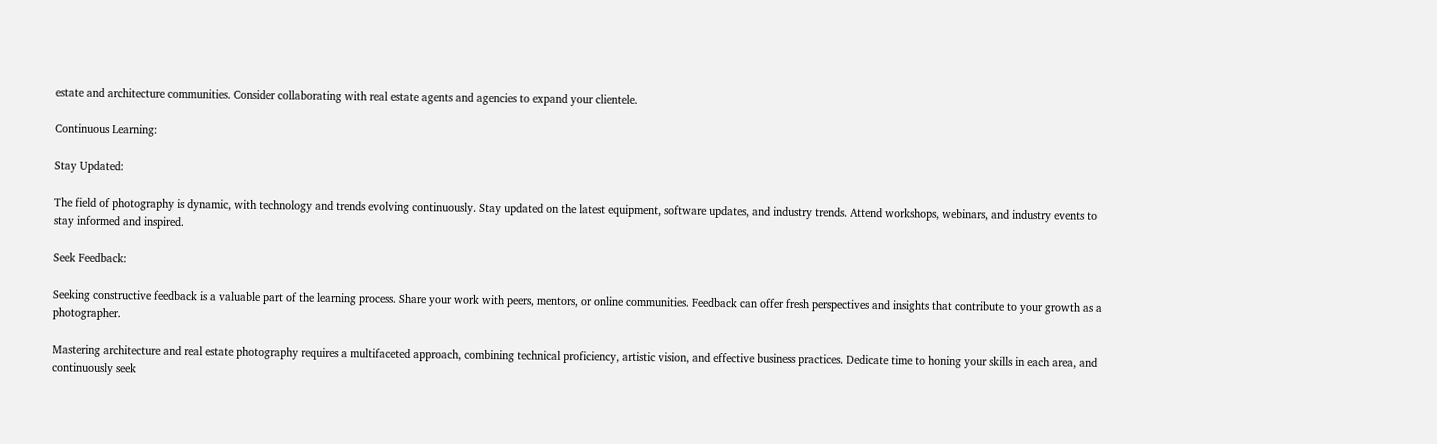estate and architecture communities. Consider collaborating with real estate agents and agencies to expand your clientele.

Continuous Learning:

Stay Updated:

The field of photography is dynamic, with technology and trends evolving continuously. Stay updated on the latest equipment, software updates, and industry trends. Attend workshops, webinars, and industry events to stay informed and inspired.

Seek Feedback:

Seeking constructive feedback is a valuable part of the learning process. Share your work with peers, mentors, or online communities. Feedback can offer fresh perspectives and insights that contribute to your growth as a photographer.

Mastering architecture and real estate photography requires a multifaceted approach, combining technical proficiency, artistic vision, and effective business practices. Dedicate time to honing your skills in each area, and continuously seek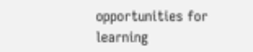opportunities for learning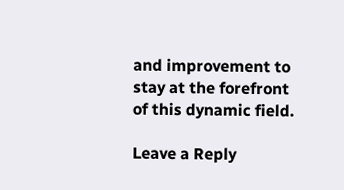and improvement to stay at the forefront of this dynamic field.

Leave a Reply